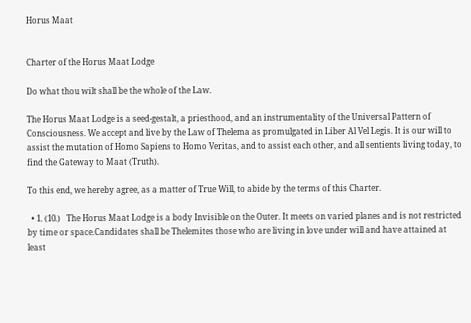Horus Maat


Charter of the Horus Maat Lodge

Do what thou wilt shall be the whole of the Law.

The Horus Maat Lodge is a seed-gestalt, a priesthood, and an instrumentality of the Universal Pattern of Consciousness. We accept and live by the Law of Thelema as promulgated in Liber Al Vel Legis. It is our will to assist the mutation of Homo Sapiens to Homo Veritas, and to assist each other, and all sentients living today, to find the Gateway to Maat (Truth).

To this end, we hereby agree, as a matter of True Will, to abide by the terms of this Charter.

  • 1. (10.)   The Horus Maat Lodge is a body Invisible on the Outer. It meets on varied planes and is not restricted by time or space.Candidates shall be Thelemites those who are living in love under will and have attained at least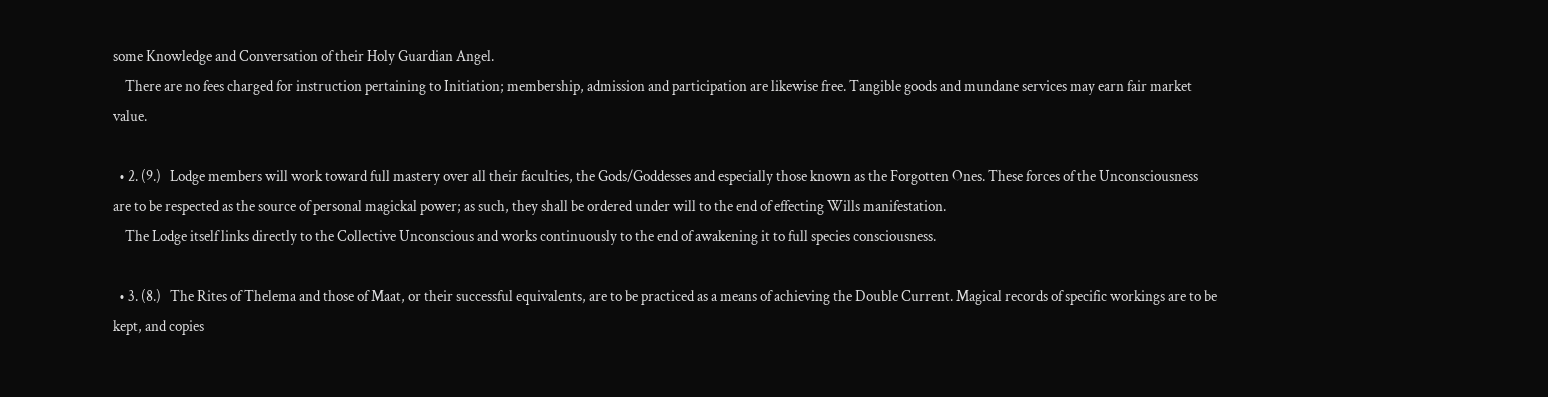some Knowledge and Conversation of their Holy Guardian Angel.
    There are no fees charged for instruction pertaining to Initiation; membership, admission and participation are likewise free. Tangible goods and mundane services may earn fair market value.

  • 2. (9.)   Lodge members will work toward full mastery over all their faculties, the Gods/Goddesses and especially those known as the Forgotten Ones. These forces of the Unconsciousness are to be respected as the source of personal magickal power; as such, they shall be ordered under will to the end of effecting Wills manifestation.
    The Lodge itself links directly to the Collective Unconscious and works continuously to the end of awakening it to full species consciousness.

  • 3. (8.)   The Rites of Thelema and those of Maat, or their successful equivalents, are to be practiced as a means of achieving the Double Current. Magical records of specific workings are to be kept, and copies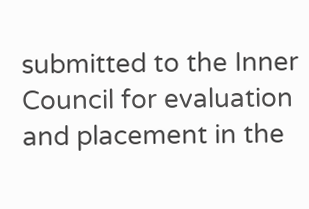submitted to the Inner Council for evaluation and placement in the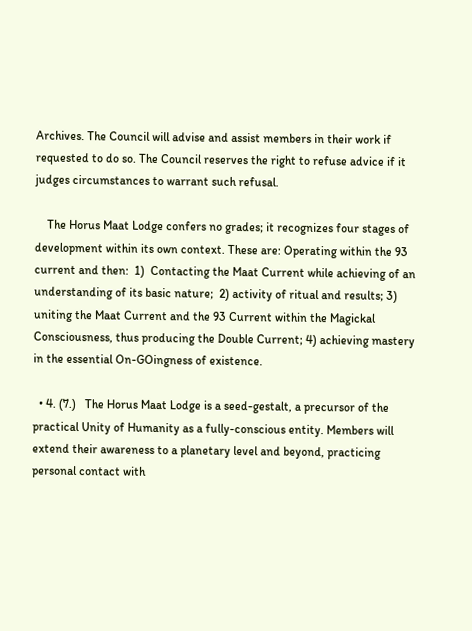Archives. The Council will advise and assist members in their work if requested to do so. The Council reserves the right to refuse advice if it judges circumstances to warrant such refusal.

    The Horus Maat Lodge confers no grades; it recognizes four stages of development within its own context. These are: Operating within the 93 current and then:  1)  Contacting the Maat Current while achieving of an understanding of its basic nature;  2) activity of ritual and results; 3)  uniting the Maat Current and the 93 Current within the Magickal Consciousness, thus producing the Double Current; 4) achieving mastery in the essential On-GOingness of existence.

  • 4. (7.)   The Horus Maat Lodge is a seed-gestalt, a precursor of the practical Unity of Humanity as a fully-conscious entity. Members will extend their awareness to a planetary level and beyond, practicing personal contact with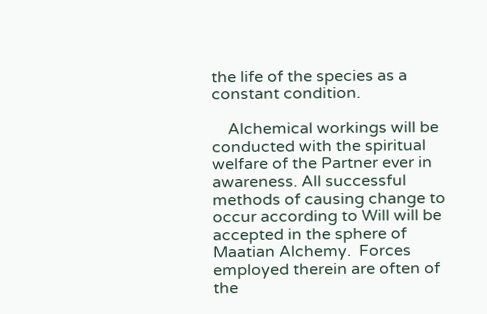the life of the species as a constant condition.

    Alchemical workings will be conducted with the spiritual welfare of the Partner ever in awareness. All successful methods of causing change to occur according to Will will be accepted in the sphere of Maatian Alchemy.  Forces employed therein are often of the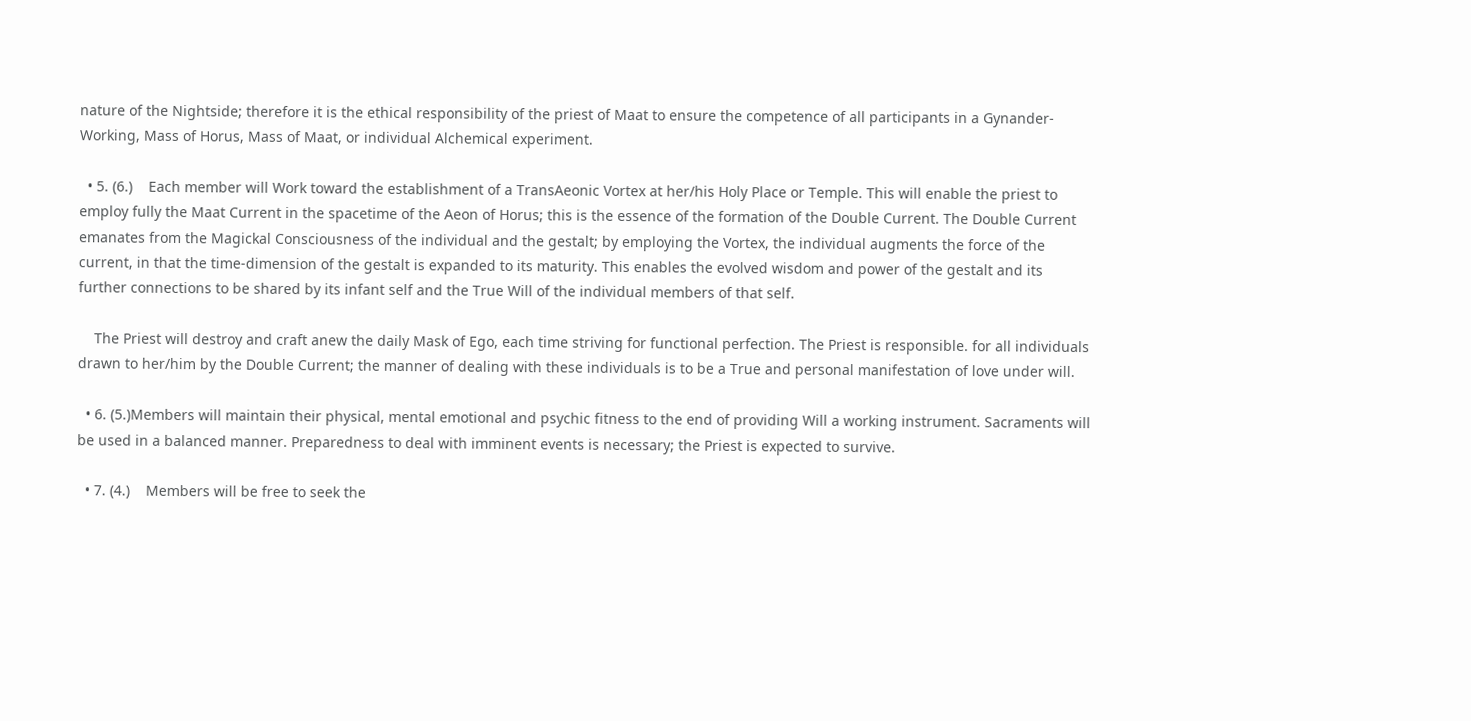nature of the Nightside; therefore it is the ethical responsibility of the priest of Maat to ensure the competence of all participants in a Gynander-Working, Mass of Horus, Mass of Maat, or individual Alchemical experiment.

  • 5. (6.)    Each member will Work toward the establishment of a TransAeonic Vortex at her/his Holy Place or Temple. This will enable the priest to employ fully the Maat Current in the spacetime of the Aeon of Horus; this is the essence of the formation of the Double Current. The Double Current emanates from the Magickal Consciousness of the individual and the gestalt; by employing the Vortex, the individual augments the force of the current, in that the time-dimension of the gestalt is expanded to its maturity. This enables the evolved wisdom and power of the gestalt and its further connections to be shared by its infant self and the True Will of the individual members of that self.

    The Priest will destroy and craft anew the daily Mask of Ego, each time striving for functional perfection. The Priest is responsible. for all individuals drawn to her/him by the Double Current; the manner of dealing with these individuals is to be a True and personal manifestation of love under will.

  • 6. (5.)Members will maintain their physical, mental emotional and psychic fitness to the end of providing Will a working instrument. Sacraments will be used in a balanced manner. Preparedness to deal with imminent events is necessary; the Priest is expected to survive.

  • 7. (4.)    Members will be free to seek the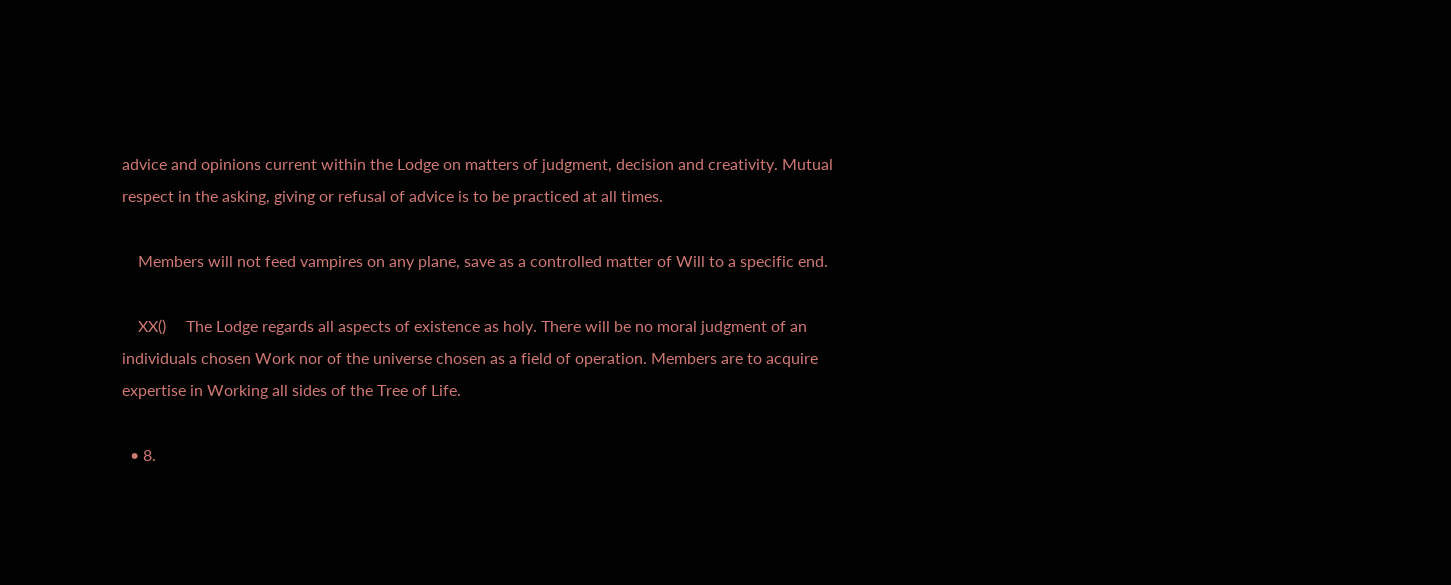advice and opinions current within the Lodge on matters of judgment, decision and creativity. Mutual respect in the asking, giving or refusal of advice is to be practiced at all times.

    Members will not feed vampires on any plane, save as a controlled matter of Will to a specific end.

    XX()     The Lodge regards all aspects of existence as holy. There will be no moral judgment of an individuals chosen Work nor of the universe chosen as a field of operation. Members are to acquire expertise in Working all sides of the Tree of Life.

  • 8.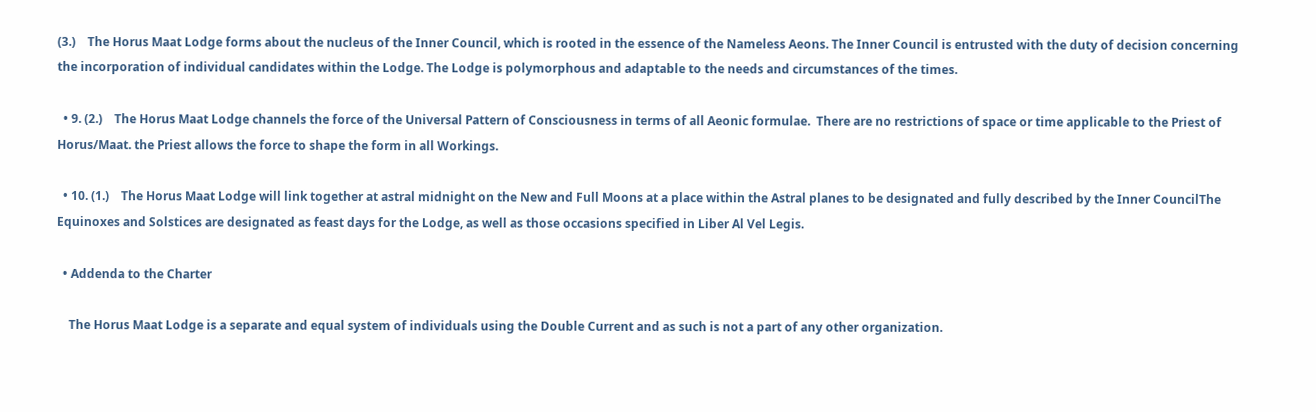(3.)    The Horus Maat Lodge forms about the nucleus of the Inner Council, which is rooted in the essence of the Nameless Aeons. The Inner Council is entrusted with the duty of decision concerning the incorporation of individual candidates within the Lodge. The Lodge is polymorphous and adaptable to the needs and circumstances of the times.

  • 9. (2.)    The Horus Maat Lodge channels the force of the Universal Pattern of Consciousness in terms of all Aeonic formulae.  There are no restrictions of space or time applicable to the Priest of Horus/Maat. the Priest allows the force to shape the form in all Workings.

  • 10. (1.)    The Horus Maat Lodge will link together at astral midnight on the New and Full Moons at a place within the Astral planes to be designated and fully described by the Inner CouncilThe Equinoxes and Solstices are designated as feast days for the Lodge, as well as those occasions specified in Liber Al Vel Legis.

  • Addenda to the Charter

    The Horus Maat Lodge is a separate and equal system of individuals using the Double Current and as such is not a part of any other organization.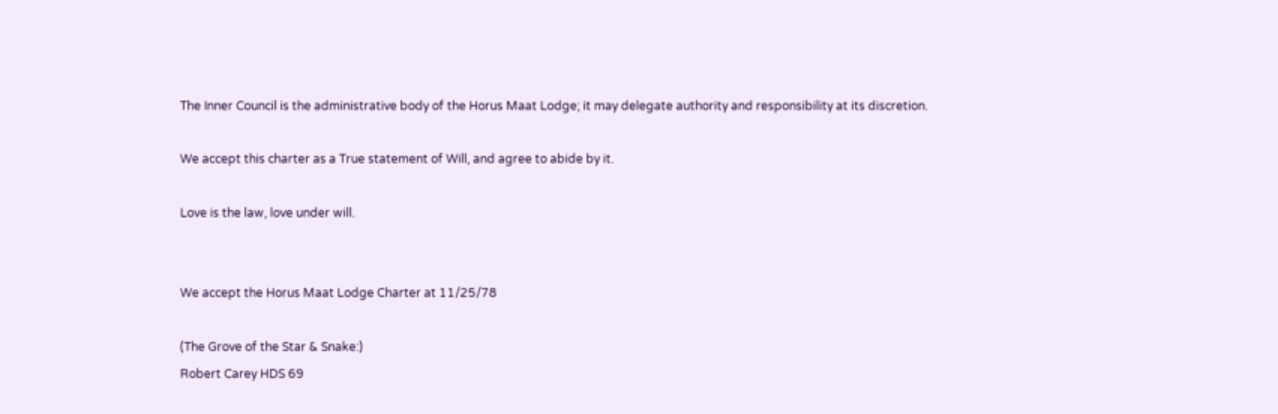The Inner Council is the administrative body of the Horus Maat Lodge; it may delegate authority and responsibility at its discretion.

We accept this charter as a True statement of Will, and agree to abide by it.

Love is the law, love under will.


We accept the Horus Maat Lodge Charter at 11/25/78

(The Grove of the Star & Snake:)
Robert Carey HDS 69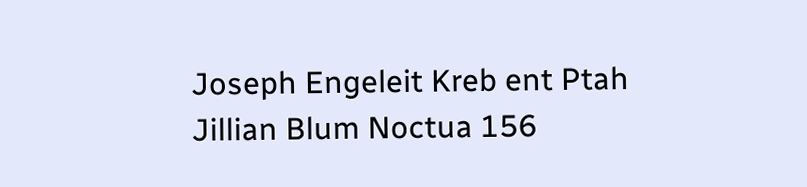Joseph Engeleit Kreb ent Ptah
Jillian Blum Noctua 156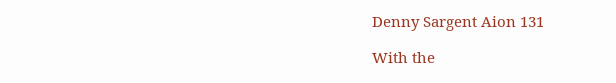Denny Sargent Aion 131

With the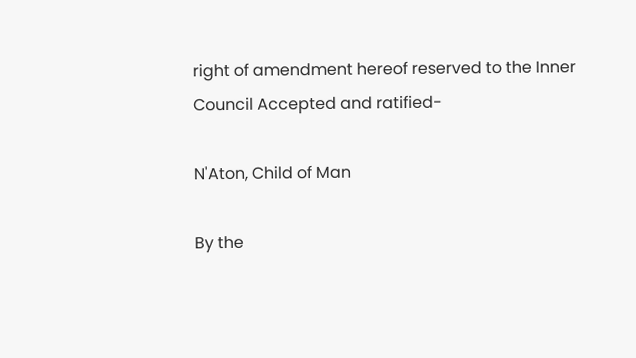right of amendment hereof reserved to the Inner Council Accepted and ratified-

N'Aton, Child of Man

By the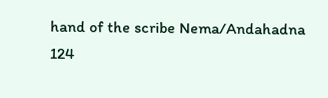hand of the scribe Nema/Andahadna 124